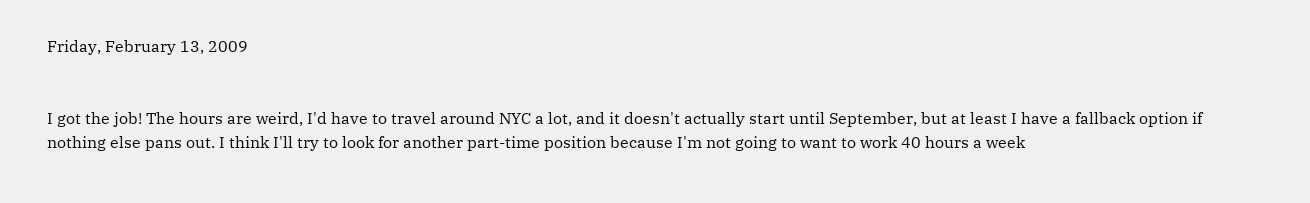Friday, February 13, 2009


I got the job! The hours are weird, I'd have to travel around NYC a lot, and it doesn't actually start until September, but at least I have a fallback option if nothing else pans out. I think I'll try to look for another part-time position because I'm not going to want to work 40 hours a week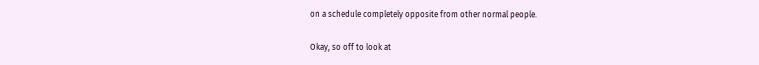on a schedule completely opposite from other normal people.

Okay, so off to look at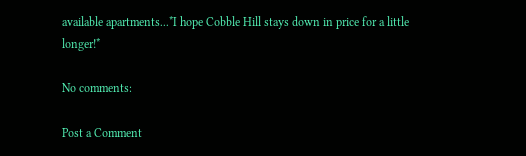available apartments...*I hope Cobble Hill stays down in price for a little longer!*

No comments:

Post a Comment